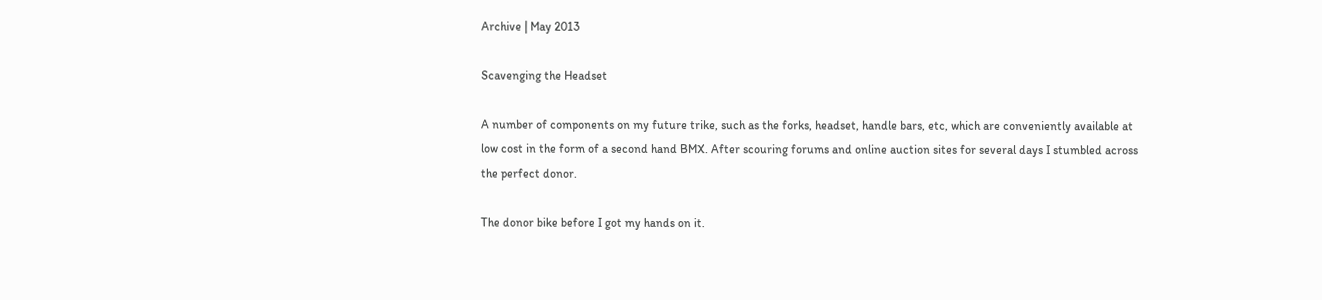Archive | May 2013

Scavenging the Headset

A number of components on my future trike, such as the forks, headset, handle bars, etc, which are conveniently available at low cost in the form of a second hand BMX. After scouring forums and online auction sites for several days I stumbled across the perfect donor.

The donor bike before I got my hands on it.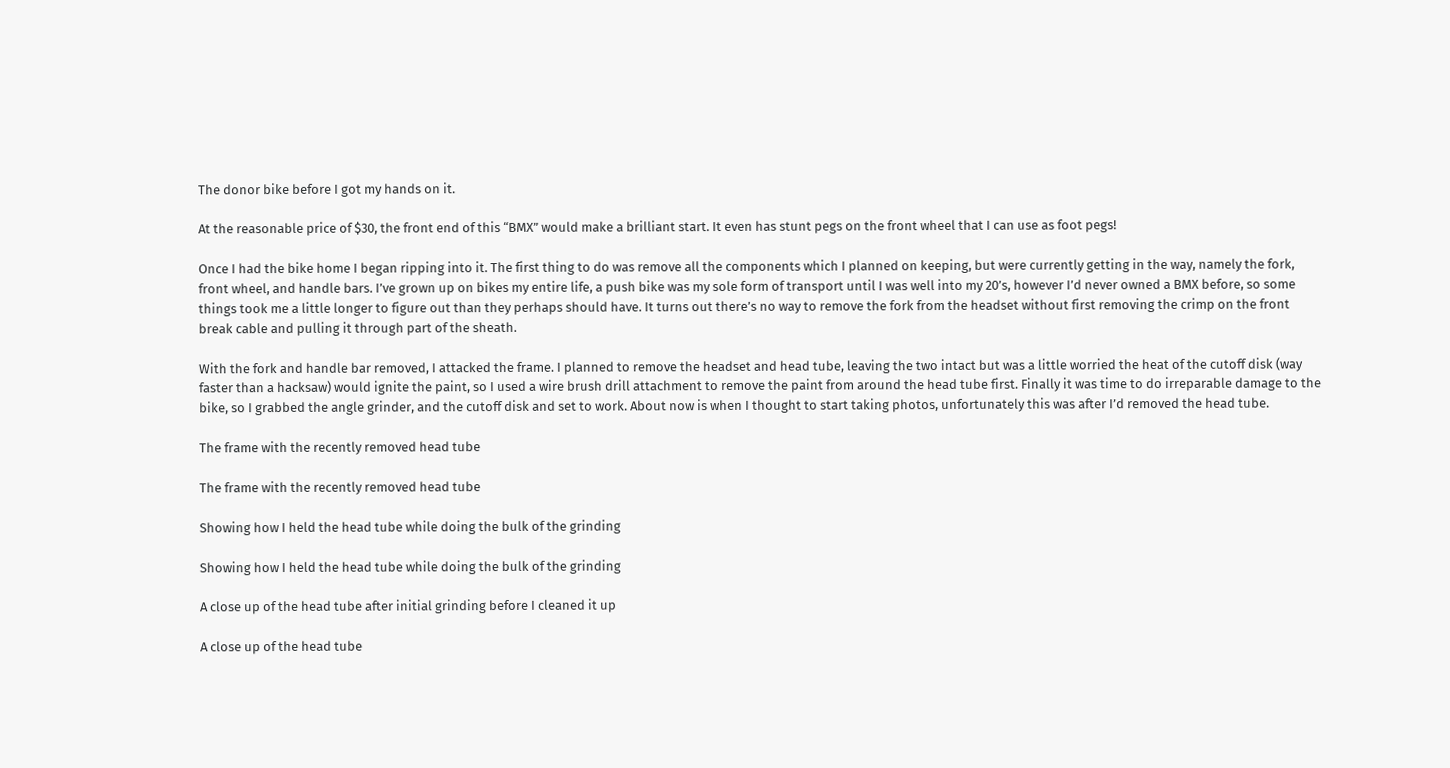The donor bike before I got my hands on it.

At the reasonable price of $30, the front end of this “BMX” would make a brilliant start. It even has stunt pegs on the front wheel that I can use as foot pegs!

Once I had the bike home I began ripping into it. The first thing to do was remove all the components which I planned on keeping, but were currently getting in the way, namely the fork, front wheel, and handle bars. I’ve grown up on bikes my entire life, a push bike was my sole form of transport until I was well into my 20’s, however I’d never owned a BMX before, so some things took me a little longer to figure out than they perhaps should have. It turns out there’s no way to remove the fork from the headset without first removing the crimp on the front break cable and pulling it through part of the sheath.

With the fork and handle bar removed, I attacked the frame. I planned to remove the headset and head tube, leaving the two intact but was a little worried the heat of the cutoff disk (way faster than a hacksaw) would ignite the paint, so I used a wire brush drill attachment to remove the paint from around the head tube first. Finally it was time to do irreparable damage to the bike, so I grabbed the angle grinder, and the cutoff disk and set to work. About now is when I thought to start taking photos, unfortunately this was after I’d removed the head tube.

The frame with the recently removed head tube

The frame with the recently removed head tube

Showing how I held the head tube while doing the bulk of the grinding

Showing how I held the head tube while doing the bulk of the grinding

A close up of the head tube after initial grinding before I cleaned it up

A close up of the head tube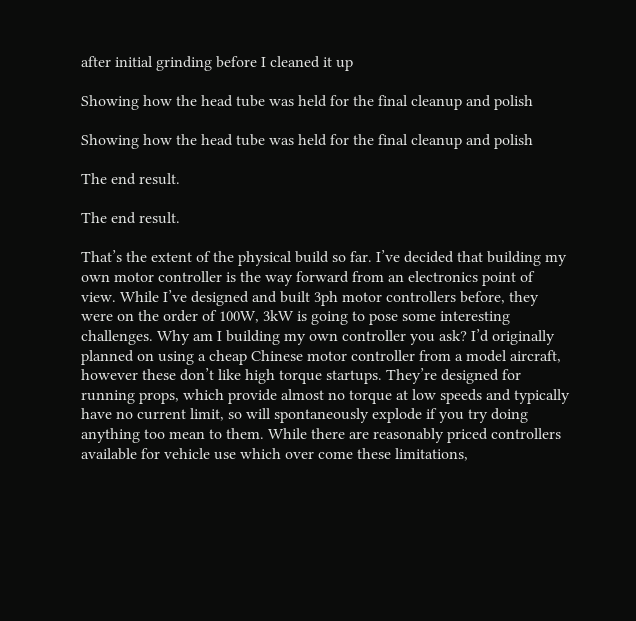after initial grinding before I cleaned it up

Showing how the head tube was held for the final cleanup and polish

Showing how the head tube was held for the final cleanup and polish

The end result.

The end result.

That’s the extent of the physical build so far. I’ve decided that building my own motor controller is the way forward from an electronics point of view. While I’ve designed and built 3ph motor controllers before, they were on the order of 100W, 3kW is going to pose some interesting challenges. Why am I building my own controller you ask? I’d originally planned on using a cheap Chinese motor controller from a model aircraft, however these don’t like high torque startups. They’re designed for running props, which provide almost no torque at low speeds and typically have no current limit, so will spontaneously explode if you try doing anything too mean to them. While there are reasonably priced controllers available for vehicle use which over come these limitations,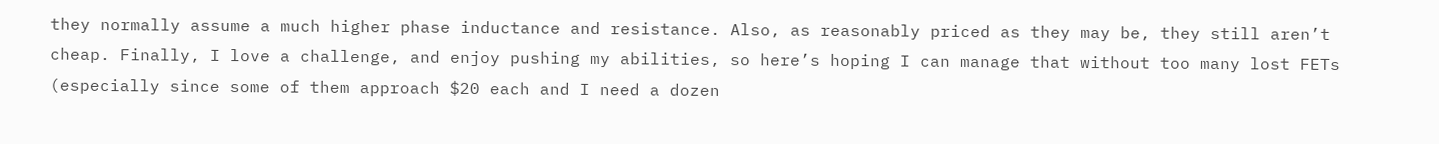they normally assume a much higher phase inductance and resistance. Also, as reasonably priced as they may be, they still aren’t cheap. Finally, I love a challenge, and enjoy pushing my abilities, so here’s hoping I can manage that without too many lost FETs (especially since some of them approach $20 each and I need a dozen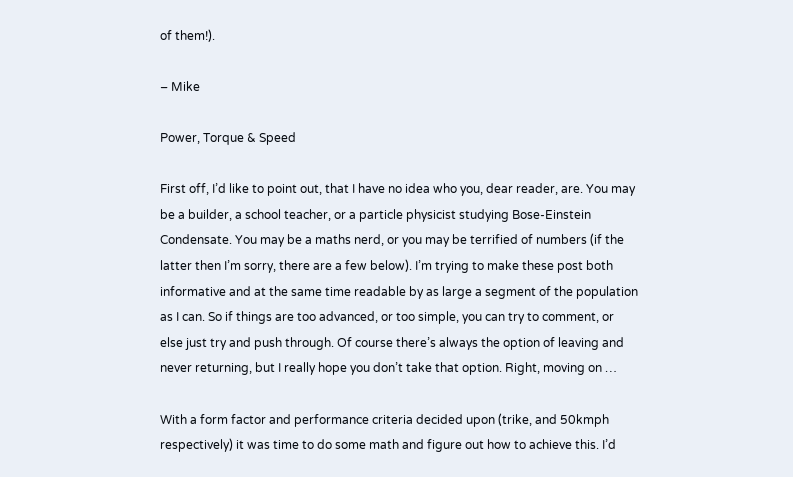of them!).

– Mike

Power, Torque & Speed

First off, I’d like to point out, that I have no idea who you, dear reader, are. You may be a builder, a school teacher, or a particle physicist studying Bose-Einstein Condensate. You may be a maths nerd, or you may be terrified of numbers (if the latter then I’m sorry, there are a few below). I’m trying to make these post both informative and at the same time readable by as large a segment of the population as I can. So if things are too advanced, or too simple, you can try to comment, or else just try and push through. Of course there’s always the option of leaving and never returning, but I really hope you don’t take that option. Right, moving on …

With a form factor and performance criteria decided upon (trike, and 50kmph respectively) it was time to do some math and figure out how to achieve this. I’d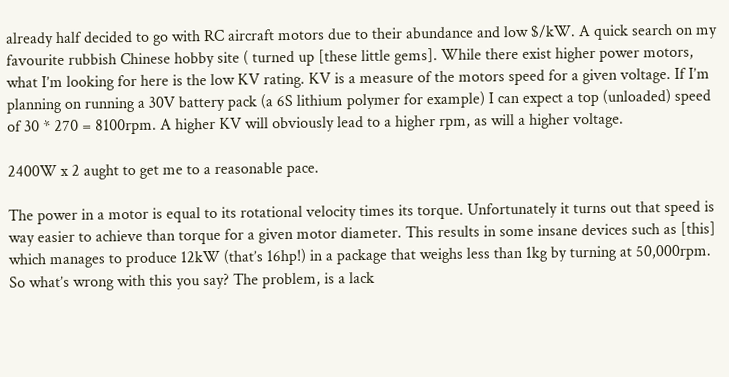already half decided to go with RC aircraft motors due to their abundance and low $/kW. A quick search on my favourite rubbish Chinese hobby site ( turned up [these little gems]. While there exist higher power motors, what I’m looking for here is the low KV rating. KV is a measure of the motors speed for a given voltage. If I’m planning on running a 30V battery pack (a 6S lithium polymer for example) I can expect a top (unloaded) speed of 30 * 270 = 8100rpm. A higher KV will obviously lead to a higher rpm, as will a higher voltage.

2400W x 2 aught to get me to a reasonable pace.

The power in a motor is equal to its rotational velocity times its torque. Unfortunately it turns out that speed is way easier to achieve than torque for a given motor diameter. This results in some insane devices such as [this] which manages to produce 12kW (that’s 16hp!) in a package that weighs less than 1kg by turning at 50,000rpm. So what’s wrong with this you say? The problem, is a lack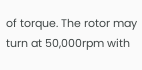of torque. The rotor may turn at 50,000rpm with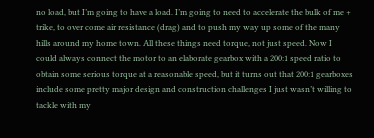no load, but I’m going to have a load. I’m going to need to accelerate the bulk of me + trike, to over come air resistance (drag) and to push my way up some of the many hills around my home town. All these things need torque, not just speed. Now I could always connect the motor to an elaborate gearbox with a 200:1 speed ratio to obtain some serious torque at a reasonable speed, but it turns out that 200:1 gearboxes include some pretty major design and construction challenges I just wasn’t willing to tackle with my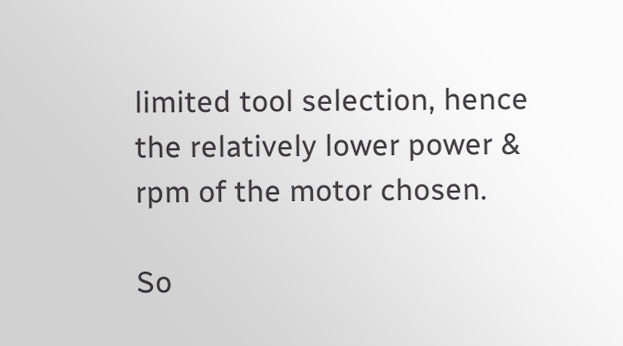limited tool selection, hence the relatively lower power & rpm of the motor chosen.

So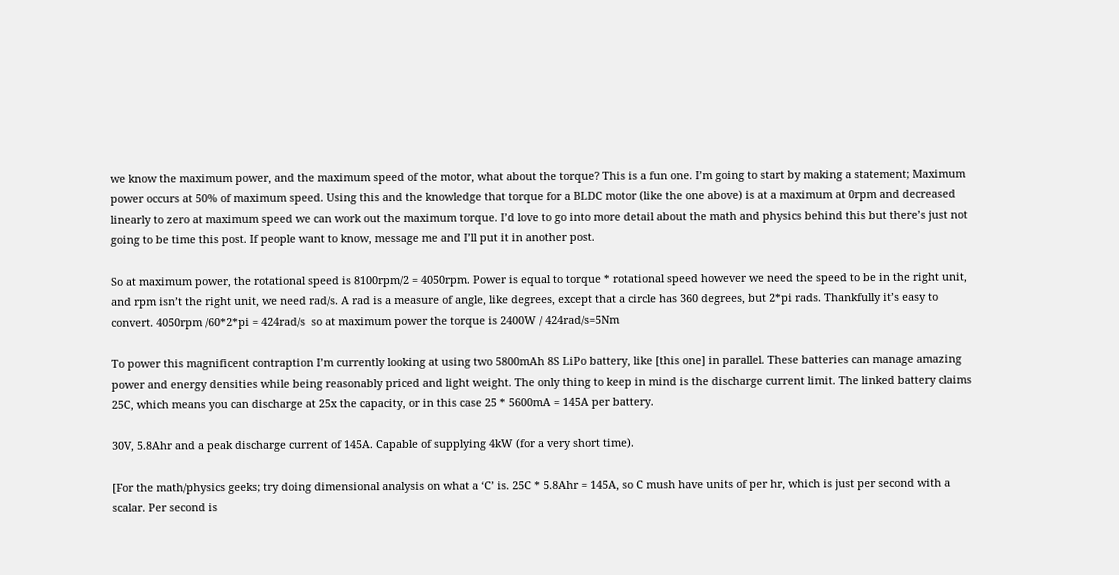we know the maximum power, and the maximum speed of the motor, what about the torque? This is a fun one. I’m going to start by making a statement; Maximum power occurs at 50% of maximum speed. Using this and the knowledge that torque for a BLDC motor (like the one above) is at a maximum at 0rpm and decreased linearly to zero at maximum speed we can work out the maximum torque. I’d love to go into more detail about the math and physics behind this but there’s just not going to be time this post. If people want to know, message me and I’ll put it in another post.

So at maximum power, the rotational speed is 8100rpm/2 = 4050rpm. Power is equal to torque * rotational speed however we need the speed to be in the right unit, and rpm isn’t the right unit, we need rad/s. A rad is a measure of angle, like degrees, except that a circle has 360 degrees, but 2*pi rads. Thankfully it’s easy to convert. 4050rpm /60*2*pi = 424rad/s  so at maximum power the torque is 2400W / 424rad/s=5Nm

To power this magnificent contraption I’m currently looking at using two 5800mAh 8S LiPo battery, like [this one] in parallel. These batteries can manage amazing power and energy densities while being reasonably priced and light weight. The only thing to keep in mind is the discharge current limit. The linked battery claims 25C, which means you can discharge at 25x the capacity, or in this case 25 * 5600mA = 145A per battery.

30V, 5.8Ahr and a peak discharge current of 145A. Capable of supplying 4kW (for a very short time).

[For the math/physics geeks; try doing dimensional analysis on what a ‘C’ is. 25C * 5.8Ahr = 145A, so C mush have units of per hr, which is just per second with a scalar. Per second is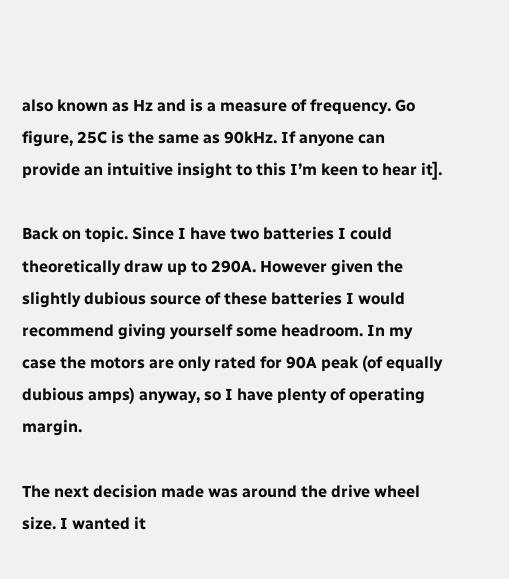also known as Hz and is a measure of frequency. Go figure, 25C is the same as 90kHz. If anyone can provide an intuitive insight to this I’m keen to hear it].

Back on topic. Since I have two batteries I could theoretically draw up to 290A. However given the slightly dubious source of these batteries I would recommend giving yourself some headroom. In my case the motors are only rated for 90A peak (of equally dubious amps) anyway, so I have plenty of operating margin.

The next decision made was around the drive wheel size. I wanted it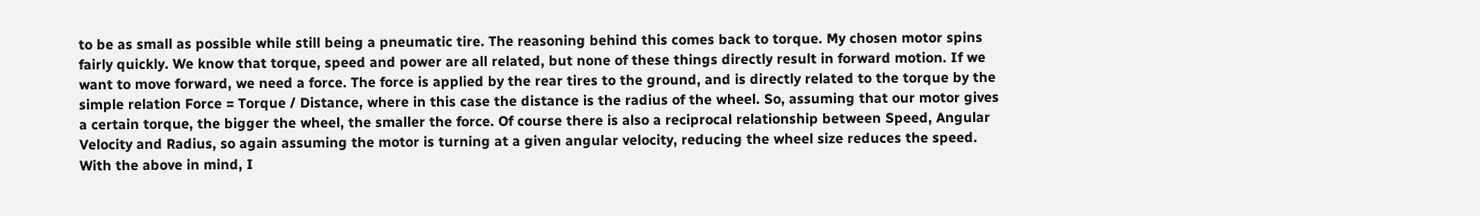to be as small as possible while still being a pneumatic tire. The reasoning behind this comes back to torque. My chosen motor spins fairly quickly. We know that torque, speed and power are all related, but none of these things directly result in forward motion. If we want to move forward, we need a force. The force is applied by the rear tires to the ground, and is directly related to the torque by the simple relation Force = Torque / Distance, where in this case the distance is the radius of the wheel. So, assuming that our motor gives a certain torque, the bigger the wheel, the smaller the force. Of course there is also a reciprocal relationship between Speed, Angular Velocity and Radius, so again assuming the motor is turning at a given angular velocity, reducing the wheel size reduces the speed. With the above in mind, I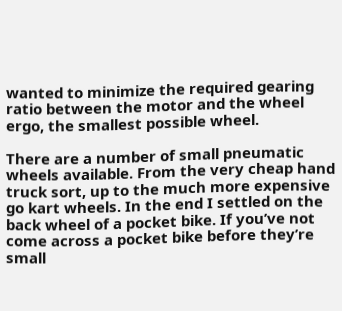wanted to minimize the required gearing ratio between the motor and the wheel ergo, the smallest possible wheel.

There are a number of small pneumatic wheels available. From the very cheap hand truck sort, up to the much more expensive go kart wheels. In the end I settled on the back wheel of a pocket bike. If you’ve not come across a pocket bike before they’re small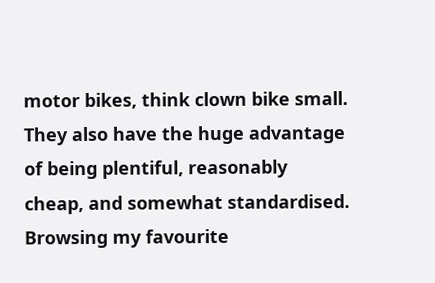motor bikes, think clown bike small. They also have the huge advantage of being plentiful, reasonably cheap, and somewhat standardised. Browsing my favourite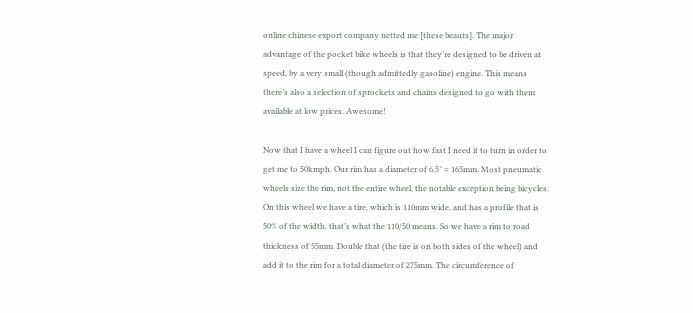online chinese export company netted me [these beauts]. The major advantage of the pocket bike wheels is that they’re designed to be driven at speed, by a very small (though admittedly gasoline) engine. This means there’s also a selection of sprockets and chains designed to go with them available at low prices. Awesome!

Now that I have a wheel I can figure out how fast I need it to turn in order to get me to 50kmph. Our rim has a diameter of 6.5″ = 165mm. Most pneumatic wheels size the rim, not the entire wheel, the notable exception being bicycles. On this wheel we have a tire, which is 110mm wide, and has a profile that is 50% of the width, that’s what the 110/50 means. So we have a rim to road thickness of 55mm. Double that (the tire is on both sides of the wheel) and add it to the rim for a total diameter of 275mm. The circumference of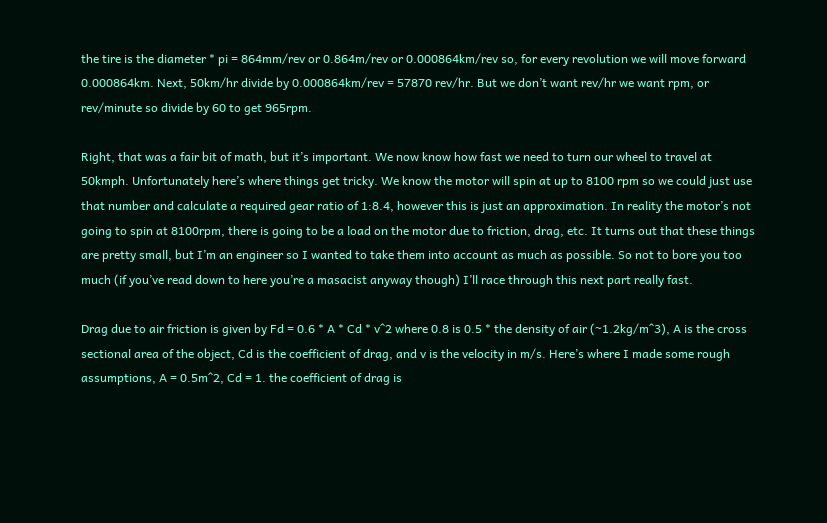the tire is the diameter * pi = 864mm/rev or 0.864m/rev or 0.000864km/rev so, for every revolution we will move forward 0.000864km. Next, 50km/hr divide by 0.000864km/rev = 57870 rev/hr. But we don’t want rev/hr we want rpm, or rev/minute so divide by 60 to get 965rpm.

Right, that was a fair bit of math, but it’s important. We now know how fast we need to turn our wheel to travel at 50kmph. Unfortunately here’s where things get tricky. We know the motor will spin at up to 8100 rpm so we could just use that number and calculate a required gear ratio of 1:8.4, however this is just an approximation. In reality the motor’s not going to spin at 8100rpm, there is going to be a load on the motor due to friction, drag, etc. It turns out that these things are pretty small, but I’m an engineer so I wanted to take them into account as much as possible. So not to bore you too much (if you’ve read down to here you’re a masacist anyway though) I’ll race through this next part really fast.

Drag due to air friction is given by Fd = 0.6 * A * Cd * v^2 where 0.8 is 0.5 * the density of air (~1.2kg/m^3), A is the cross sectional area of the object, Cd is the coefficient of drag, and v is the velocity in m/s. Here’s where I made some rough assumptions, A = 0.5m^2, Cd = 1. the coefficient of drag is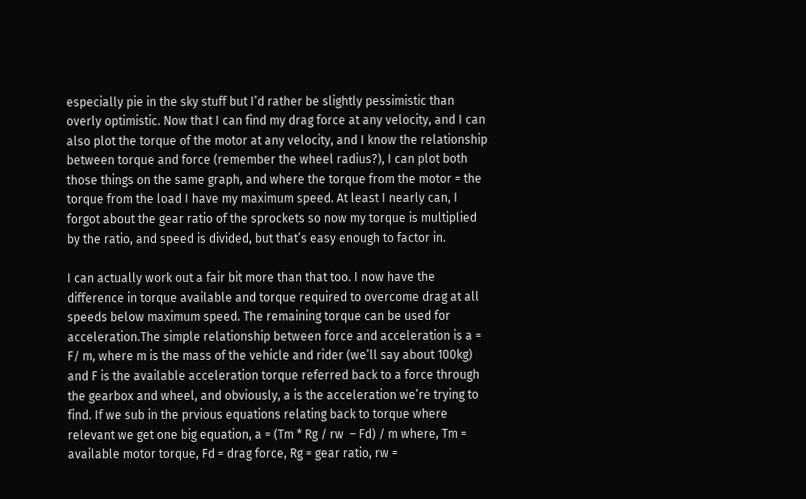especially pie in the sky stuff but I’d rather be slightly pessimistic than overly optimistic. Now that I can find my drag force at any velocity, and I can also plot the torque of the motor at any velocity, and I know the relationship between torque and force (remember the wheel radius?), I can plot both those things on the same graph, and where the torque from the motor = the torque from the load I have my maximum speed. At least I nearly can, I forgot about the gear ratio of the sprockets so now my torque is multiplied by the ratio, and speed is divided, but that’s easy enough to factor in.

I can actually work out a fair bit more than that too. I now have the difference in torque available and torque required to overcome drag at all speeds below maximum speed. The remaining torque can be used for acceleration.The simple relationship between force and acceleration is a = F/ m, where m is the mass of the vehicle and rider (we’ll say about 100kg) and F is the available acceleration torque referred back to a force through the gearbox and wheel, and obviously, a is the acceleration we’re trying to find. If we sub in the prvious equations relating back to torque where relevant we get one big equation, a = (Tm * Rg / rw  – Fd) / m where, Tm = available motor torque, Fd = drag force, Rg = gear ratio, rw =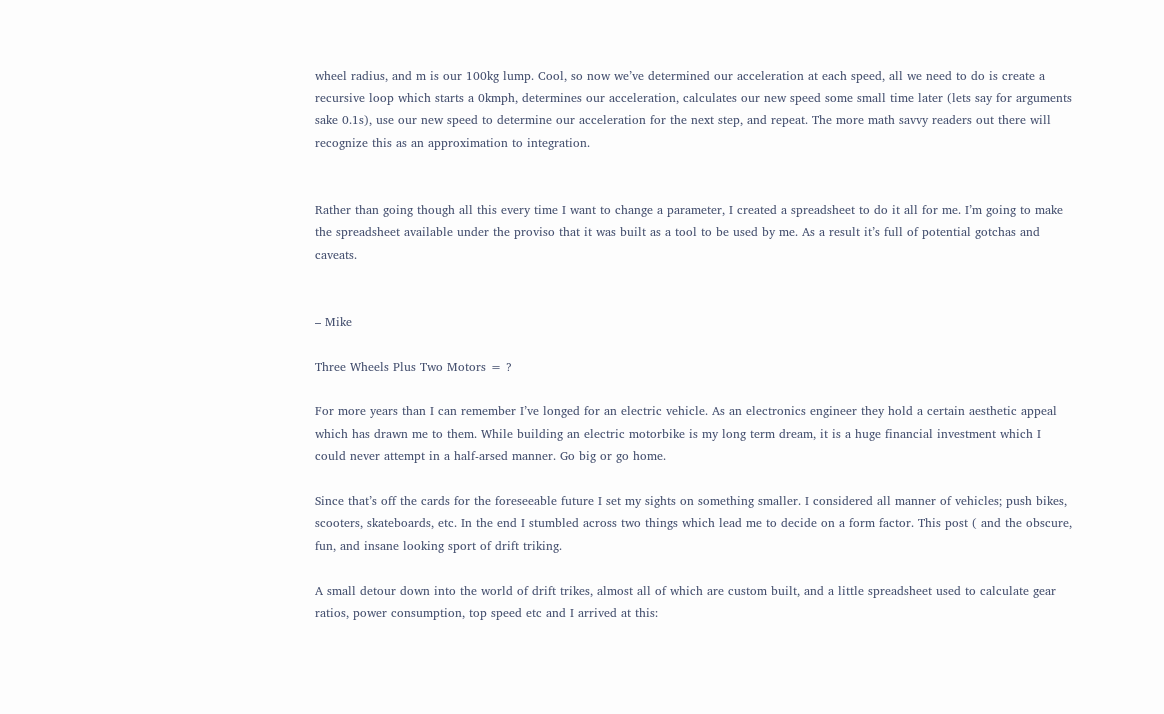wheel radius, and m is our 100kg lump. Cool, so now we’ve determined our acceleration at each speed, all we need to do is create a recursive loop which starts a 0kmph, determines our acceleration, calculates our new speed some small time later (lets say for arguments sake 0.1s), use our new speed to determine our acceleration for the next step, and repeat. The more math savvy readers out there will recognize this as an approximation to integration.


Rather than going though all this every time I want to change a parameter, I created a spreadsheet to do it all for me. I’m going to make the spreadsheet available under the proviso that it was built as a tool to be used by me. As a result it’s full of potential gotchas and caveats.


– Mike

Three Wheels Plus Two Motors = ?

For more years than I can remember I’ve longed for an electric vehicle. As an electronics engineer they hold a certain aesthetic appeal which has drawn me to them. While building an electric motorbike is my long term dream, it is a huge financial investment which I could never attempt in a half-arsed manner. Go big or go home.

Since that’s off the cards for the foreseeable future I set my sights on something smaller. I considered all manner of vehicles; push bikes, scooters, skateboards, etc. In the end I stumbled across two things which lead me to decide on a form factor. This post ( and the obscure, fun, and insane looking sport of drift triking.

A small detour down into the world of drift trikes, almost all of which are custom built, and a little spreadsheet used to calculate gear ratios, power consumption, top speed etc and I arrived at this: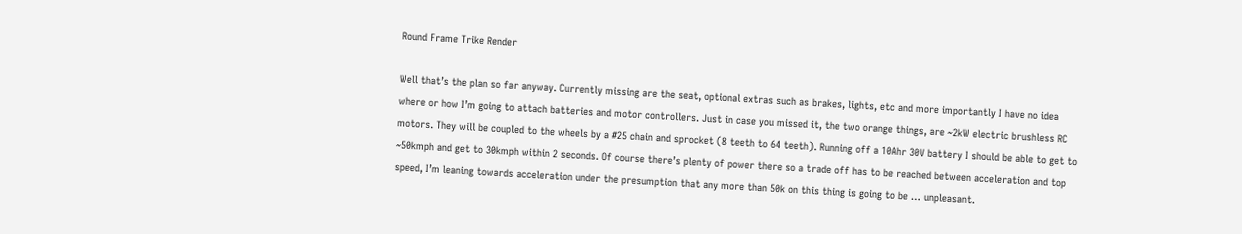Round Frame Trike Render

Well that’s the plan so far anyway. Currently missing are the seat, optional extras such as brakes, lights, etc and more importantly I have no idea where or how I’m going to attach batteries and motor controllers. Just in case you missed it, the two orange things, are ~2kW electric brushless RC motors. They will be coupled to the wheels by a #25 chain and sprocket (8 teeth to 64 teeth). Running off a 10Ahr 30V battery I should be able to get to ~50kmph and get to 30kmph within 2 seconds. Of course there’s plenty of power there so a trade off has to be reached between acceleration and top speed, I’m leaning towards acceleration under the presumption that any more than 50k on this thing is going to be … unpleasant.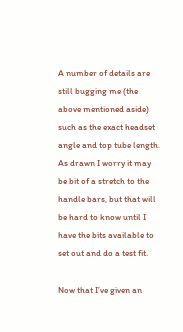A number of details are still bugging me (the above mentioned aside) such as the exact headset angle and top tube length. As drawn I worry it may be bit of a stretch to the handle bars, but that will be hard to know until I have the bits available to set out and do a test fit.

Now that I’ve given an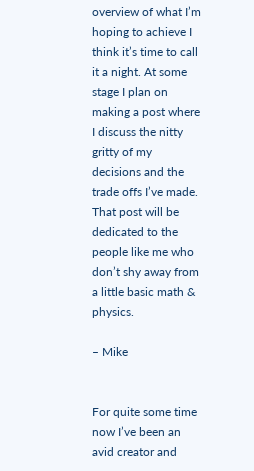overview of what I’m hoping to achieve I think it’s time to call it a night. At some stage I plan on making a post where I discuss the nitty gritty of my decisions and the trade offs I’ve made. That post will be dedicated to the people like me who don’t shy away from a little basic math & physics.

– Mike


For quite some time now I’ve been an avid creator and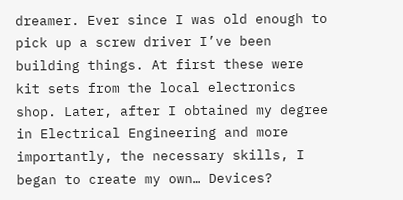dreamer. Ever since I was old enough to pick up a screw driver I’ve been building things. At first these were kit sets from the local electronics shop. Later, after I obtained my degree in Electrical Engineering and more importantly, the necessary skills, I began to create my own… Devices?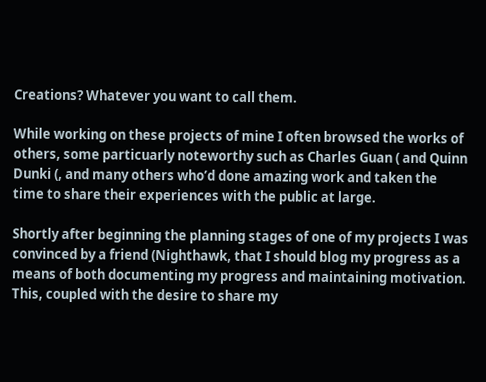Creations? Whatever you want to call them.

While working on these projects of mine I often browsed the works of others, some particuarly noteworthy such as Charles Guan ( and Quinn Dunki (, and many others who’d done amazing work and taken the time to share their experiences with the public at large.

Shortly after beginning the planning stages of one of my projects I was convinced by a friend (Nighthawk, that I should blog my progress as a means of both documenting my progress and maintaining motivation. This, coupled with the desire to share my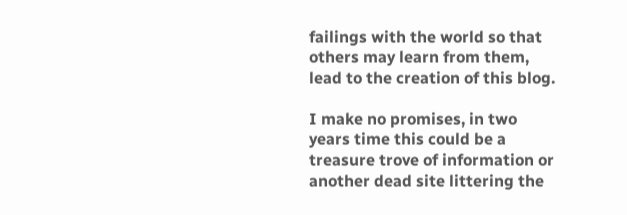failings with the world so that others may learn from them, lead to the creation of this blog.

I make no promises, in two years time this could be a treasure trove of information or another dead site littering the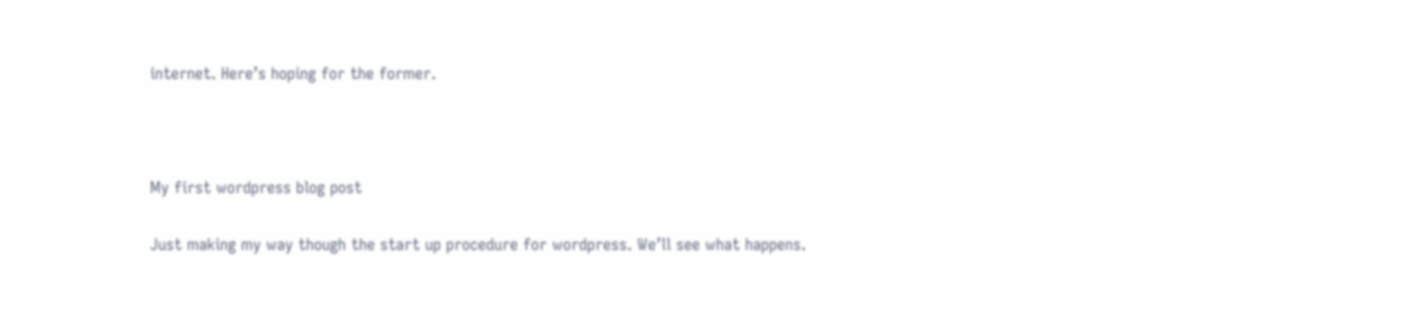internet. Here’s hoping for the former.



My first wordpress blog post

Just making my way though the start up procedure for wordpress. We’ll see what happens.